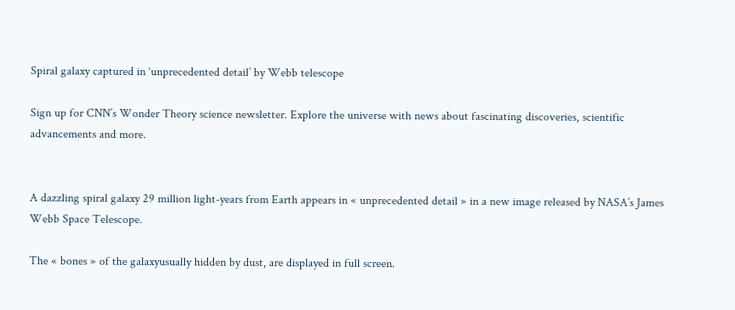Spiral galaxy captured in ‘unprecedented detail’ by Webb telescope

Sign up for CNN’s Wonder Theory science newsletter. Explore the universe with news about fascinating discoveries, scientific advancements and more.


A dazzling spiral galaxy 29 million light-years from Earth appears in « unprecedented detail » in a new image released by NASA’s James Webb Space Telescope.

The « bones » of the galaxyusually hidden by dust, are displayed in full screen.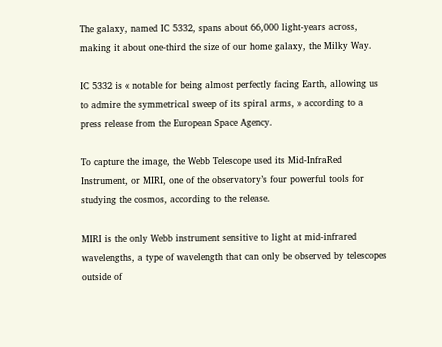The galaxy, named IC 5332, spans about 66,000 light-years across, making it about one-third the size of our home galaxy, the Milky Way.

IC 5332 is « notable for being almost perfectly facing Earth, allowing us to admire the symmetrical sweep of its spiral arms, » according to a press release from the European Space Agency.

To capture the image, the Webb Telescope used its Mid-InfraRed Instrument, or MIRI, one of the observatory’s four powerful tools for studying the cosmos, according to the release.

MIRI is the only Webb instrument sensitive to light at mid-infrared wavelengths, a type of wavelength that can only be observed by telescopes outside of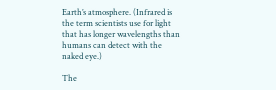Earth’s atmosphere. (Infrared is the term scientists use for light that has longer wavelengths than humans can detect with the naked eye.)

The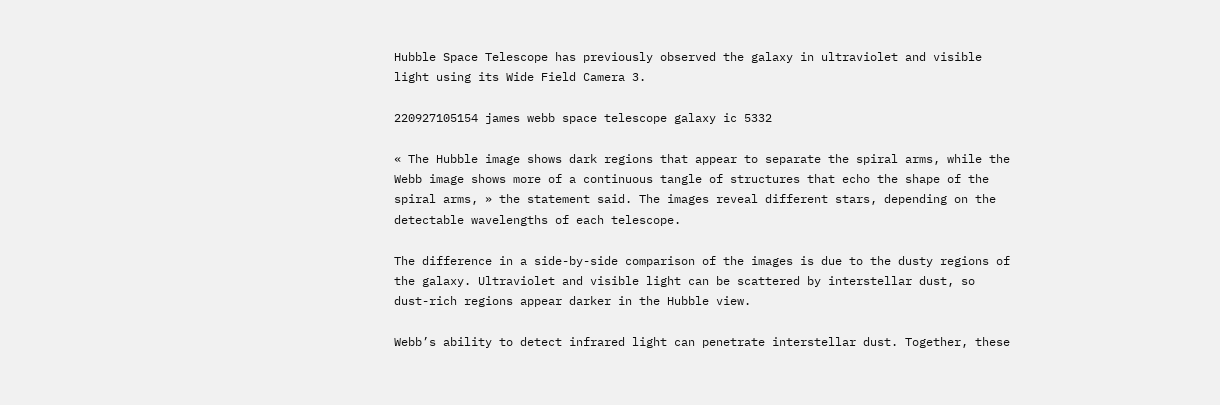Hubble Space Telescope has previously observed the galaxy in ultraviolet and visible light using its Wide Field Camera 3.

220927105154 james webb space telescope galaxy ic 5332

« The Hubble image shows dark regions that appear to separate the spiral arms, while the Webb image shows more of a continuous tangle of structures that echo the shape of the spiral arms, » the statement said. The images reveal different stars, depending on the detectable wavelengths of each telescope.

The difference in a side-by-side comparison of the images is due to the dusty regions of the galaxy. Ultraviolet and visible light can be scattered by interstellar dust, so dust-rich regions appear darker in the Hubble view.

Webb’s ability to detect infrared light can penetrate interstellar dust. Together, these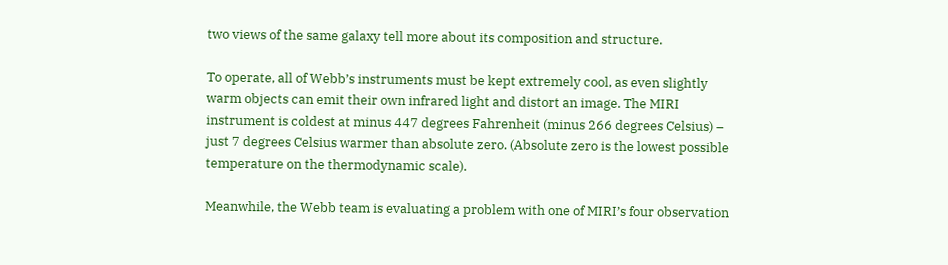two views of the same galaxy tell more about its composition and structure.

To operate, all of Webb’s instruments must be kept extremely cool, as even slightly warm objects can emit their own infrared light and distort an image. The MIRI instrument is coldest at minus 447 degrees Fahrenheit (minus 266 degrees Celsius) – just 7 degrees Celsius warmer than absolute zero. (Absolute zero is the lowest possible temperature on the thermodynamic scale).

Meanwhile, the Webb team is evaluating a problem with one of MIRI’s four observation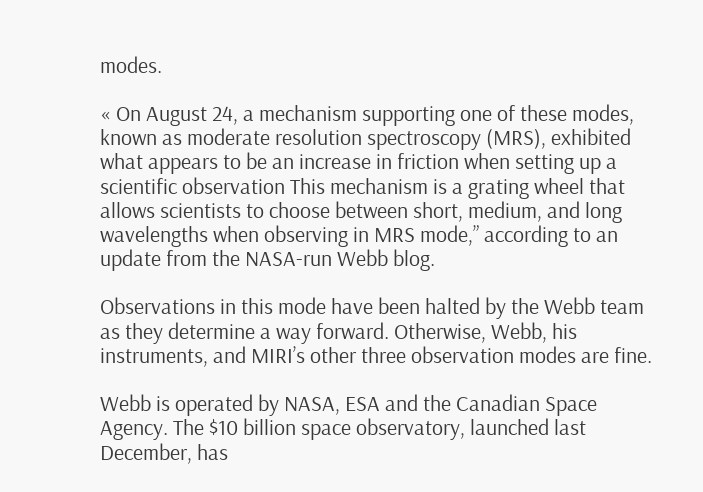modes.

« On August 24, a mechanism supporting one of these modes, known as moderate resolution spectroscopy (MRS), exhibited what appears to be an increase in friction when setting up a scientific observation This mechanism is a grating wheel that allows scientists to choose between short, medium, and long wavelengths when observing in MRS mode,” according to an update from the NASA-run Webb blog.

Observations in this mode have been halted by the Webb team as they determine a way forward. Otherwise, Webb, his instruments, and MIRI’s other three observation modes are fine.

Webb is operated by NASA, ESA and the Canadian Space Agency. The $10 billion space observatory, launched last December, has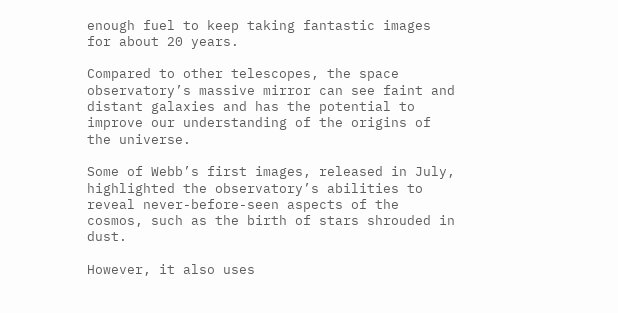enough fuel to keep taking fantastic images for about 20 years.

Compared to other telescopes, the space observatory’s massive mirror can see faint and distant galaxies and has the potential to improve our understanding of the origins of the universe.

Some of Webb’s first images, released in July, highlighted the observatory’s abilities to reveal never-before-seen aspects of the cosmos, such as the birth of stars shrouded in dust.

However, it also uses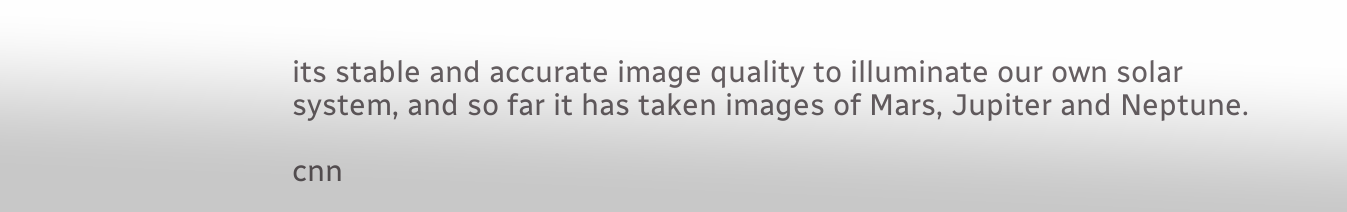its stable and accurate image quality to illuminate our own solar system, and so far it has taken images of Mars, Jupiter and Neptune.

cnn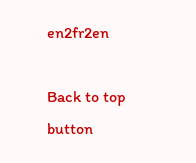en2fr2en

Back to top button